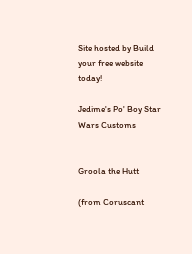Site hosted by Build your free website today!

Jedime's Po' Boy Star Wars Customs


Groola the Hutt

(from Coruscant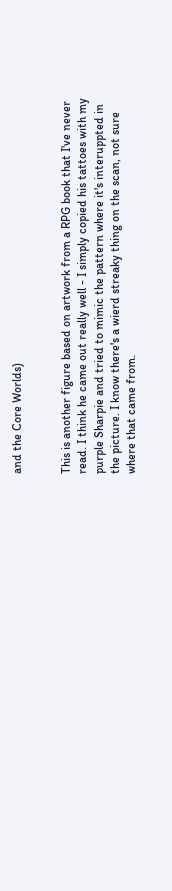and the Core Worlds)


This is another figure based on artwork from a RPG book that I've never read. I think he came out really well - I simply copied his tattoes with my purple Sharpie and tried to mimic the pattern where it's interuppted in the picture. I know there's a wierd streaky thing on the scan, not sure where that came from.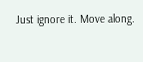Just ignore it. Move along.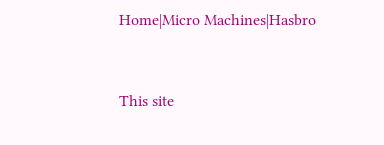Home|Micro Machines|Hasbro


This site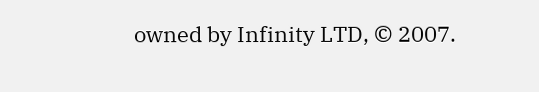owned by Infinity LTD, © 2007.